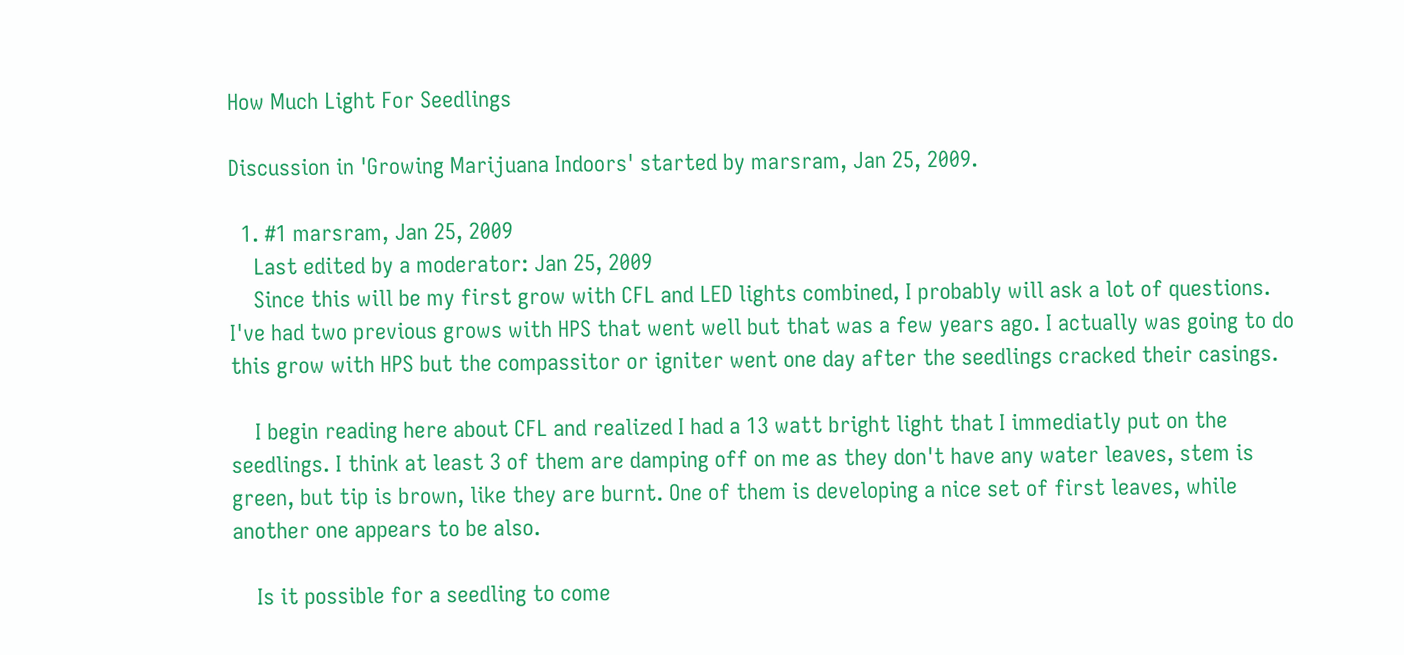How Much Light For Seedlings

Discussion in 'Growing Marijuana Indoors' started by marsram, Jan 25, 2009.

  1. #1 marsram, Jan 25, 2009
    Last edited by a moderator: Jan 25, 2009
    Since this will be my first grow with CFL and LED lights combined, I probably will ask a lot of questions. I've had two previous grows with HPS that went well but that was a few years ago. I actually was going to do this grow with HPS but the compassitor or igniter went one day after the seedlings cracked their casings.

    I begin reading here about CFL and realized I had a 13 watt bright light that I immediatly put on the seedlings. I think at least 3 of them are damping off on me as they don't have any water leaves, stem is green, but tip is brown, like they are burnt. One of them is developing a nice set of first leaves, while another one appears to be also.

    Is it possible for a seedling to come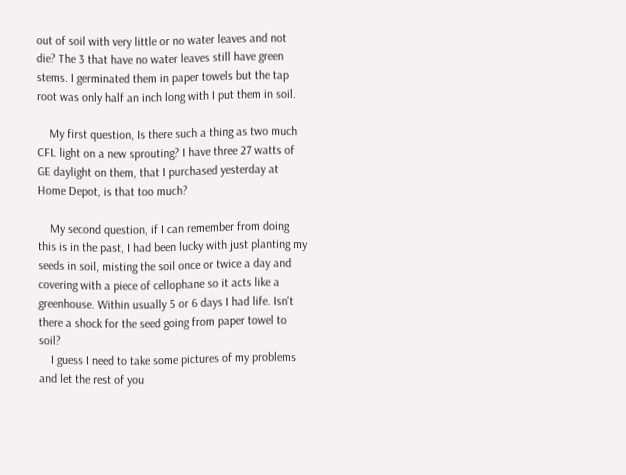out of soil with very little or no water leaves and not die? The 3 that have no water leaves still have green stems. I germinated them in paper towels but the tap root was only half an inch long with I put them in soil.

    My first question, Is there such a thing as two much CFL light on a new sprouting? I have three 27 watts of GE daylight on them, that I purchased yesterday at Home Depot, is that too much?

    My second question, if I can remember from doing this is in the past, I had been lucky with just planting my seeds in soil, misting the soil once or twice a day and covering with a piece of cellophane so it acts like a greenhouse. Within usually 5 or 6 days I had life. Isn't there a shock for the seed going from paper towel to soil?
    I guess I need to take some pictures of my problems and let the rest of you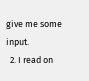give me some input.
  2. I read on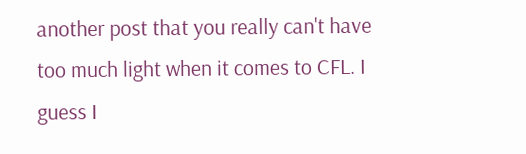another post that you really can't have too much light when it comes to CFL. I guess I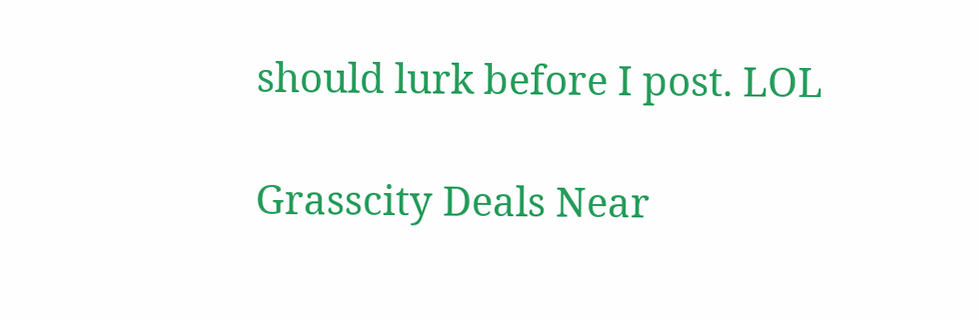should lurk before I post. LOL

Grasscity Deals Near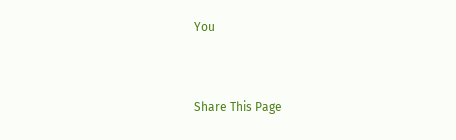You


Share This Page